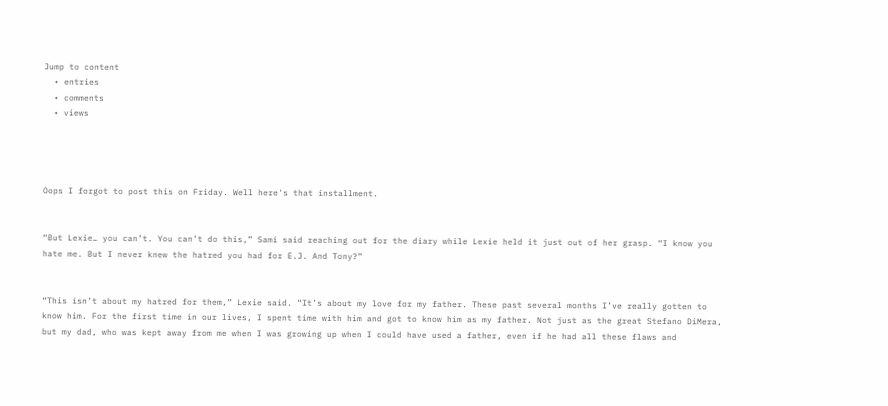Jump to content
  • entries
  • comments
  • views




Oops I forgot to post this on Friday. Well here's that installment.


“But Lexie… you can’t. You can’t do this,” Sami said reaching out for the diary while Lexie held it just out of her grasp. “I know you hate me. But I never knew the hatred you had for E.J. And Tony?”


“This isn’t about my hatred for them,” Lexie said. “It’s about my love for my father. These past several months I’ve really gotten to know him. For the first time in our lives, I spent time with him and got to know him as my father. Not just as the great Stefano DiMera, but my dad, who was kept away from me when I was growing up when I could have used a father, even if he had all these flaws and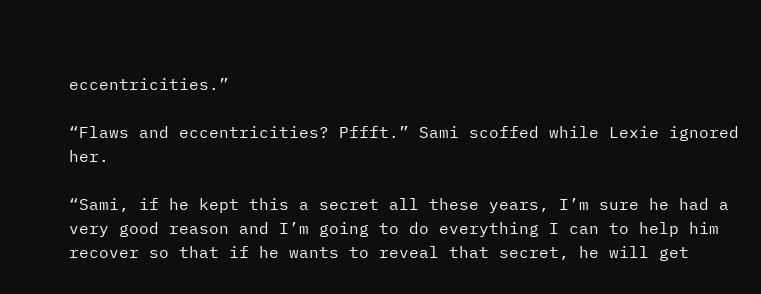eccentricities.”

“Flaws and eccentricities? Pffft.” Sami scoffed while Lexie ignored her.

“Sami, if he kept this a secret all these years, I’m sure he had a very good reason and I’m going to do everything I can to help him recover so that if he wants to reveal that secret, he will get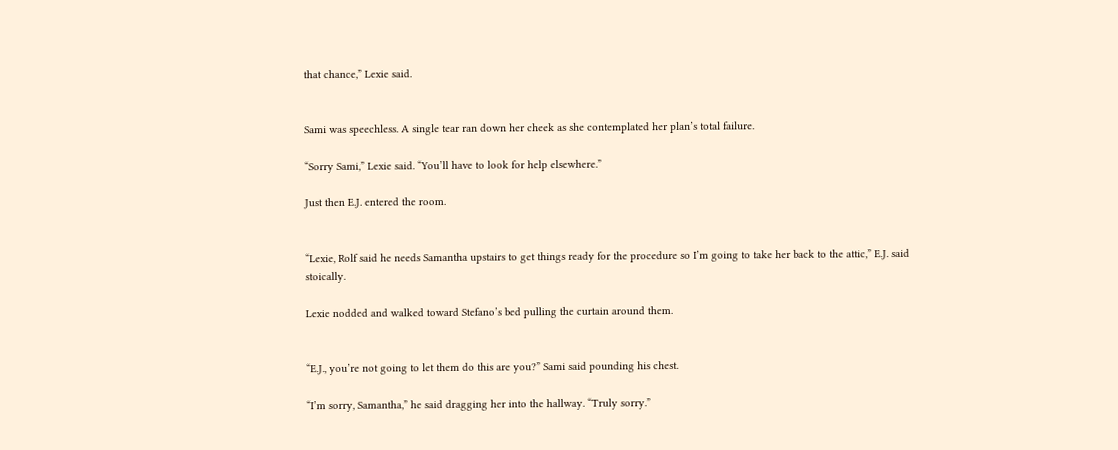that chance,” Lexie said.


Sami was speechless. A single tear ran down her cheek as she contemplated her plan’s total failure.

“Sorry Sami,” Lexie said. “You’ll have to look for help elsewhere.”

Just then E.J. entered the room.


“Lexie, Rolf said he needs Samantha upstairs to get things ready for the procedure so I’m going to take her back to the attic,” E.J. said stoically.

Lexie nodded and walked toward Stefano’s bed pulling the curtain around them.


“E.J., you’re not going to let them do this are you?” Sami said pounding his chest.

“I’m sorry, Samantha,” he said dragging her into the hallway. “Truly sorry.”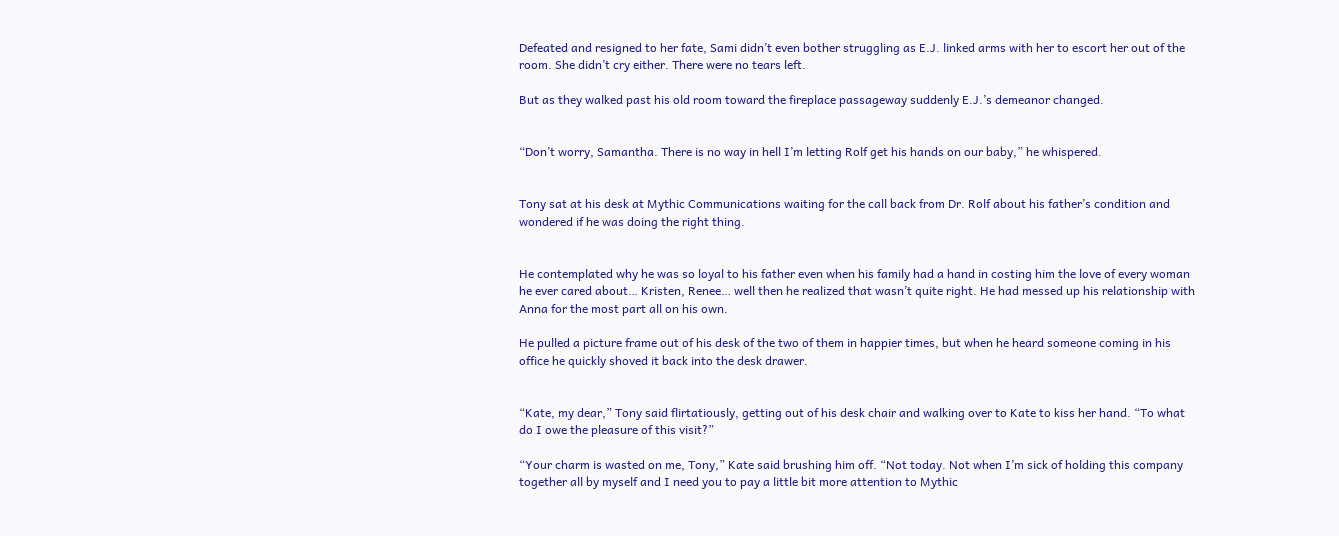Defeated and resigned to her fate, Sami didn’t even bother struggling as E.J. linked arms with her to escort her out of the room. She didn’t cry either. There were no tears left.

But as they walked past his old room toward the fireplace passageway suddenly E.J.’s demeanor changed.


“Don’t worry, Samantha. There is no way in hell I’m letting Rolf get his hands on our baby,” he whispered.


Tony sat at his desk at Mythic Communications waiting for the call back from Dr. Rolf about his father’s condition and wondered if he was doing the right thing.


He contemplated why he was so loyal to his father even when his family had a hand in costing him the love of every woman he ever cared about… Kristen, Renee… well then he realized that wasn’t quite right. He had messed up his relationship with Anna for the most part all on his own.

He pulled a picture frame out of his desk of the two of them in happier times, but when he heard someone coming in his office he quickly shoved it back into the desk drawer.


“Kate, my dear,” Tony said flirtatiously, getting out of his desk chair and walking over to Kate to kiss her hand. “To what do I owe the pleasure of this visit?”

“Your charm is wasted on me, Tony,” Kate said brushing him off. “Not today. Not when I’m sick of holding this company together all by myself and I need you to pay a little bit more attention to Mythic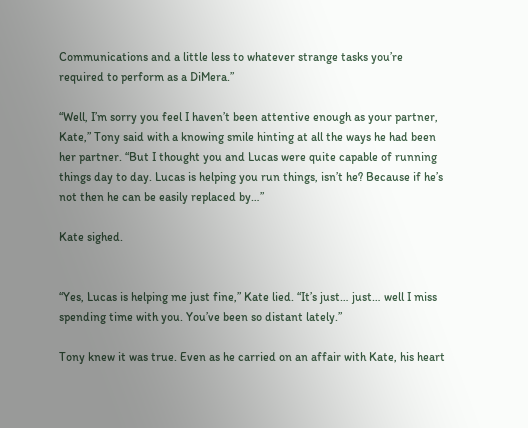Communications and a little less to whatever strange tasks you’re required to perform as a DiMera.”

“Well, I’m sorry you feel I haven’t been attentive enough as your partner, Kate,” Tony said with a knowing smile hinting at all the ways he had been her partner. “But I thought you and Lucas were quite capable of running things day to day. Lucas is helping you run things, isn’t he? Because if he’s not then he can be easily replaced by…”

Kate sighed.


“Yes, Lucas is helping me just fine,” Kate lied. “It’s just… just… well I miss spending time with you. You’ve been so distant lately.”

Tony knew it was true. Even as he carried on an affair with Kate, his heart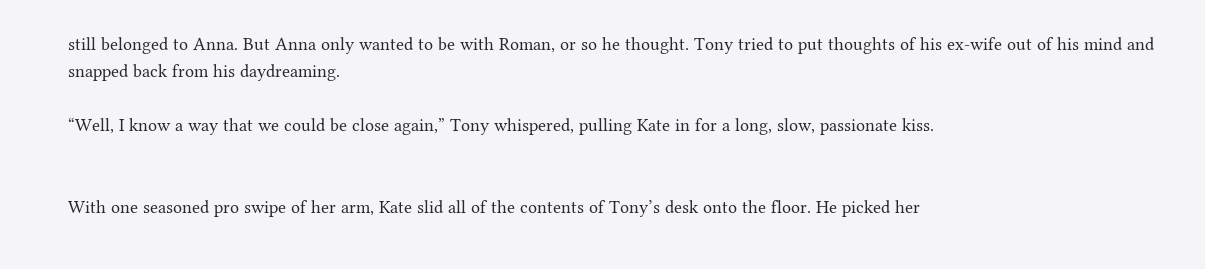still belonged to Anna. But Anna only wanted to be with Roman, or so he thought. Tony tried to put thoughts of his ex-wife out of his mind and snapped back from his daydreaming.

“Well, I know a way that we could be close again,” Tony whispered, pulling Kate in for a long, slow, passionate kiss.


With one seasoned pro swipe of her arm, Kate slid all of the contents of Tony’s desk onto the floor. He picked her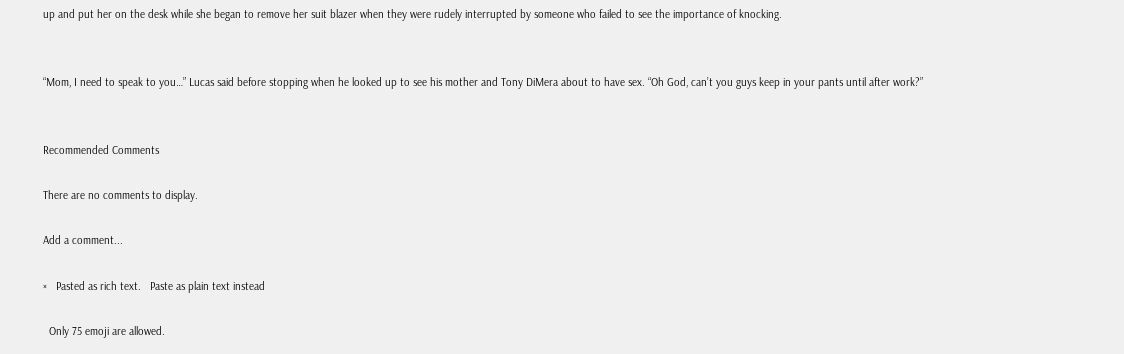up and put her on the desk while she began to remove her suit blazer when they were rudely interrupted by someone who failed to see the importance of knocking.


“Mom, I need to speak to you…” Lucas said before stopping when he looked up to see his mother and Tony DiMera about to have sex. “Oh God, can’t you guys keep in your pants until after work?”


Recommended Comments

There are no comments to display.

Add a comment...

×   Pasted as rich text.   Paste as plain text instead

  Only 75 emoji are allowed.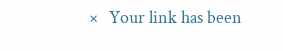×   Your link has been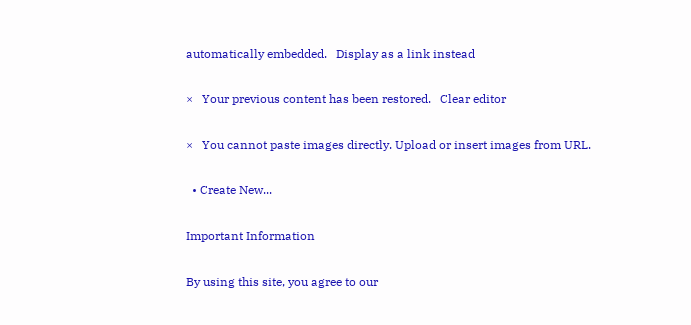automatically embedded.   Display as a link instead

×   Your previous content has been restored.   Clear editor

×   You cannot paste images directly. Upload or insert images from URL.

  • Create New...

Important Information

By using this site, you agree to our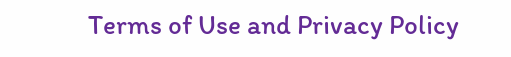Terms of Use and Privacy Policy